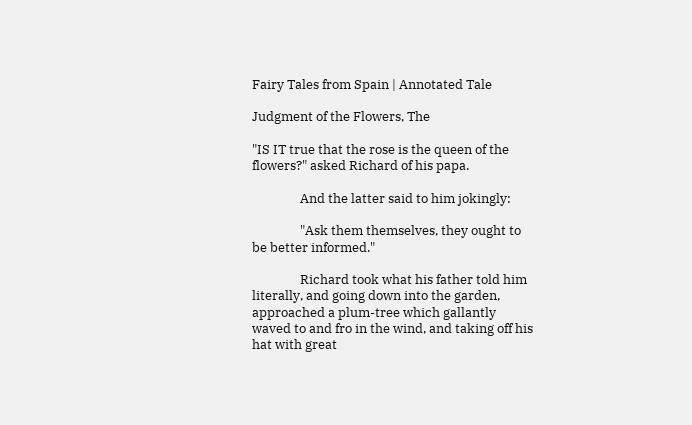Fairy Tales from Spain | Annotated Tale

Judgment of the Flowers, The

"IS IT true that the rose is the queen of the flowers?" asked Richard of his papa.

                And the latter said to him jokingly:

                "Ask them themselves, they ought to be better informed."

                Richard took what his father told him literally, and going down into the garden, approached a plum-tree which gallantly waved to and fro in the wind, and taking off his hat with great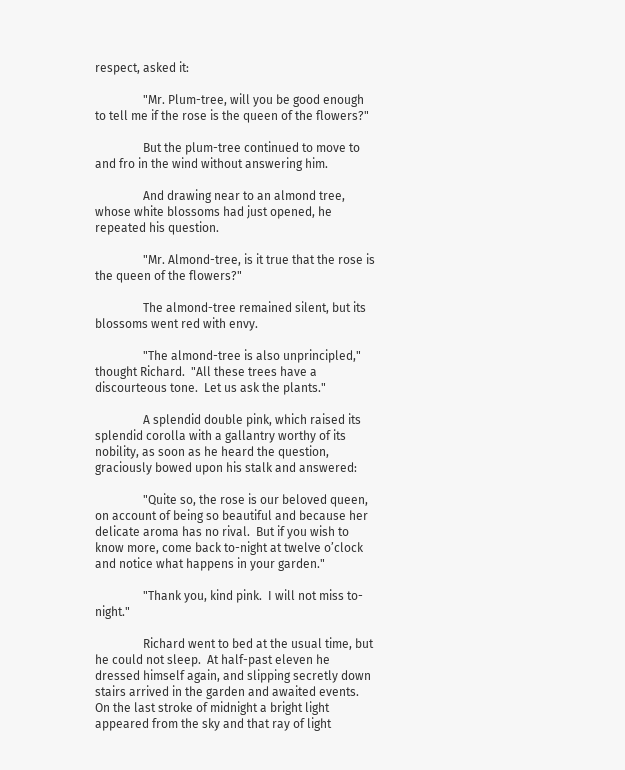respect, asked it:

                "Mr. Plum-tree, will you be good enough to tell me if the rose is the queen of the flowers?"

                But the plum-tree continued to move to and fro in the wind without answering him.

                And drawing near to an almond tree, whose white blossoms had just opened, he repeated his question.

                "Mr. Almond-tree, is it true that the rose is the queen of the flowers?"

                The almond-tree remained silent, but its blossoms went red with envy.

                "The almond-tree is also unprincipled," thought Richard.  "All these trees have a discourteous tone.  Let us ask the plants."

                A splendid double pink, which raised its splendid corolla with a gallantry worthy of its nobility, as soon as he heard the question, graciously bowed upon his stalk and answered:

                "Quite so, the rose is our beloved queen, on account of being so beautiful and because her delicate aroma has no rival.  But if you wish to know more, come back to-night at twelve o’clock and notice what happens in your garden."

                "Thank you, kind pink.  I will not miss to-night."

                Richard went to bed at the usual time, but he could not sleep.  At half-past eleven he dressed himself again, and slipping secretly down stairs arrived in the garden and awaited events.  On the last stroke of midnight a bright light appeared from the sky and that ray of light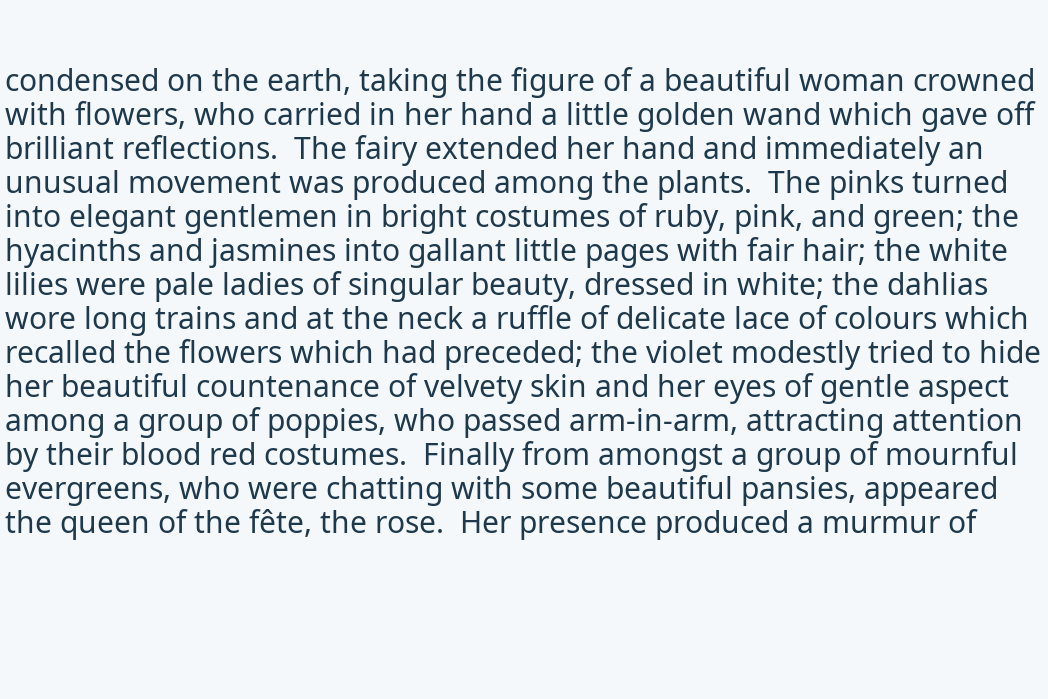condensed on the earth, taking the figure of a beautiful woman crowned with flowers, who carried in her hand a little golden wand which gave off brilliant reflections.  The fairy extended her hand and immediately an unusual movement was produced among the plants.  The pinks turned into elegant gentlemen in bright costumes of ruby, pink, and green; the hyacinths and jasmines into gallant little pages with fair hair; the white lilies were pale ladies of singular beauty, dressed in white; the dahlias wore long trains and at the neck a ruffle of delicate lace of colours which recalled the flowers which had preceded; the violet modestly tried to hide her beautiful countenance of velvety skin and her eyes of gentle aspect among a group of poppies, who passed arm-in-arm, attracting attention by their blood red costumes.  Finally from amongst a group of mournful evergreens, who were chatting with some beautiful pansies, appeared the queen of the fête, the rose.  Her presence produced a murmur of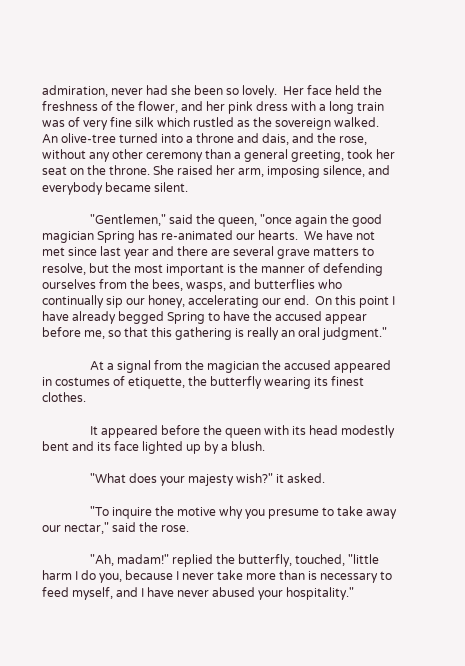admiration, never had she been so lovely.  Her face held the freshness of the flower, and her pink dress with a long train was of very fine silk which rustled as the sovereign walked.  An olive-tree turned into a throne and dais, and the rose, without any other ceremony than a general greeting, took her seat on the throne. She raised her arm, imposing silence, and everybody became silent.

                "Gentlemen," said the queen, "once again the good magician Spring has re-animated our hearts.  We have not met since last year and there are several grave matters to resolve, but the most important is the manner of defending ourselves from the bees, wasps, and butterflies who continually sip our honey, accelerating our end.  On this point I have already begged Spring to have the accused appear before me, so that this gathering is really an oral judgment."

                At a signal from the magician the accused appeared in costumes of etiquette, the butterfly wearing its finest clothes.

                It appeared before the queen with its head modestly bent and its face lighted up by a blush.

                "What does your majesty wish?" it asked.

                "To inquire the motive why you presume to take away our nectar," said the rose.

                "Ah, madam!" replied the butterfly, touched, "little harm I do you, because I never take more than is necessary to feed myself, and I have never abused your hospitality."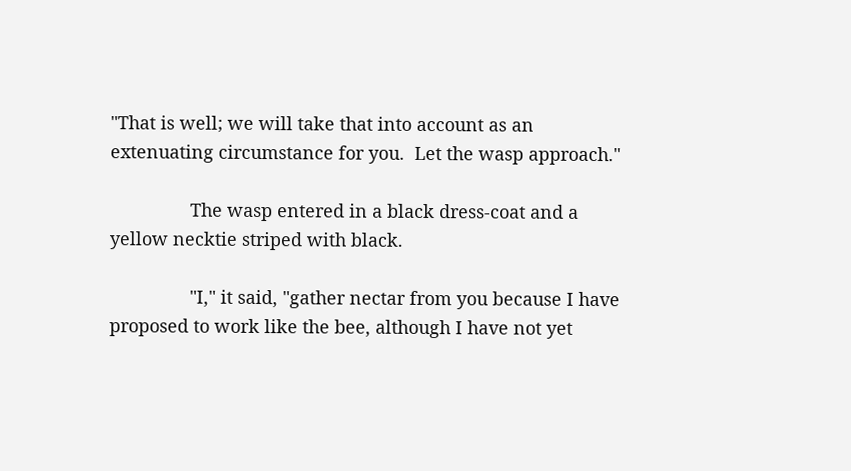"That is well; we will take that into account as an extenuating circumstance for you.  Let the wasp approach."

                The wasp entered in a black dress-coat and a yellow necktie striped with black.

                "I," it said, "gather nectar from you because I have proposed to work like the bee, although I have not yet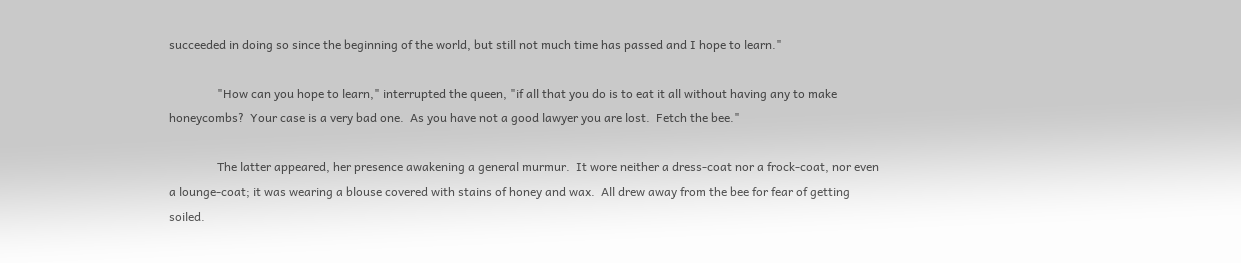succeeded in doing so since the beginning of the world, but still not much time has passed and I hope to learn."

                "How can you hope to learn," interrupted the queen, "if all that you do is to eat it all without having any to make honeycombs?  Your case is a very bad one.  As you have not a good lawyer you are lost.  Fetch the bee."

                The latter appeared, her presence awakening a general murmur.  It wore neither a dress-coat nor a frock-coat, nor even a lounge-coat; it was wearing a blouse covered with stains of honey and wax.  All drew away from the bee for fear of getting soiled.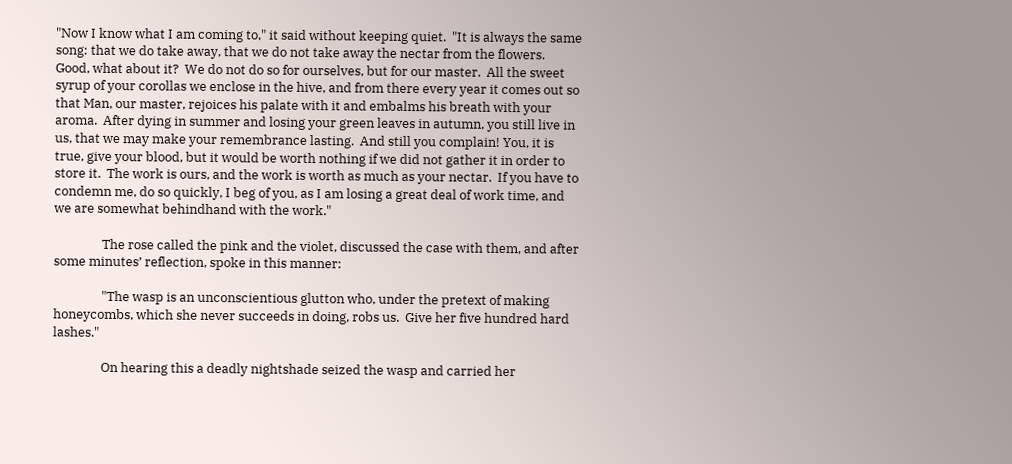"Now I know what I am coming to," it said without keeping quiet.  "It is always the same song: that we do take away, that we do not take away the nectar from the flowers.  Good, what about it?  We do not do so for ourselves, but for our master.  All the sweet syrup of your corollas we enclose in the hive, and from there every year it comes out so that Man, our master, rejoices his palate with it and embalms his breath with your aroma.  After dying in summer and losing your green leaves in autumn, you still live in us, that we may make your remembrance lasting.  And still you complain! You, it is true, give your blood, but it would be worth nothing if we did not gather it in order to store it.  The work is ours, and the work is worth as much as your nectar.  If you have to condemn me, do so quickly, I beg of you, as I am losing a great deal of work time, and we are somewhat behindhand with the work."

                The rose called the pink and the violet, discussed the case with them, and after some minutes’ reflection, spoke in this manner:

                "The wasp is an unconscientious glutton who, under the pretext of making honeycombs, which she never succeeds in doing, robs us.  Give her five hundred hard lashes."

                On hearing this a deadly nightshade seized the wasp and carried her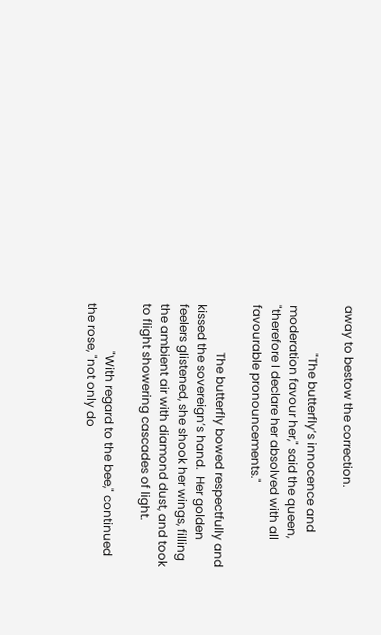away to bestow the correction.

                "The butterfly’s innocence and moderation favour her," said the queen, "therefore I declare her absolved with all favourable pronouncements."

                The butterfly bowed respectfully and kissed the sovereign’s hand.  Her golden feelers glistened, she shook her wings, filling the ambient air with diamond dust, and took to flight showering cascades of light.

                "With regard to the bee," continued the rose, "not only do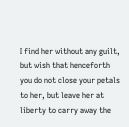I find her without any guilt, but wish that henceforth you do not close your petals to her, but leave her at liberty to carry away the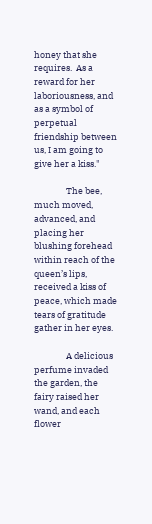honey that she requires.  As a reward for her laboriousness, and as a symbol of perpetual friendship between us, I am going to give her a kiss."

                The bee, much moved, advanced, and placing her blushing forehead within reach of the queen’s lips, received a kiss of peace, which made tears of gratitude gather in her eyes.

                A delicious perfume invaded the garden, the fairy raised her wand, and each flower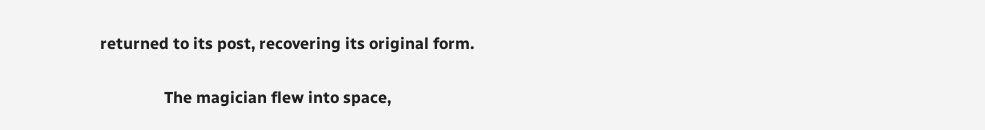returned to its post, recovering its original form.

                The magician flew into space,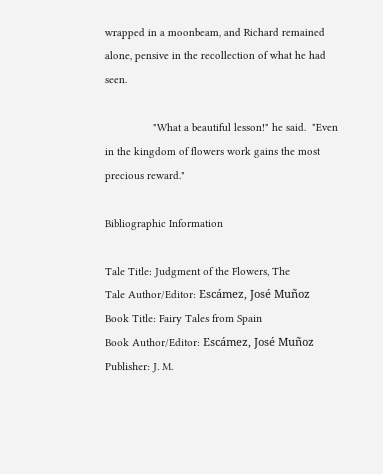wrapped in a moonbeam, and Richard remained alone, pensive in the recollection of what he had seen.

                "What a beautiful lesson!" he said.  "Even in the kingdom of flowers work gains the most precious reward."

Bibliographic Information

Tale Title: Judgment of the Flowers, The
Tale Author/Editor: Escámez, José Muñoz
Book Title: Fairy Tales from Spain
Book Author/Editor: Escámez, José Muñoz
Publisher: J. M.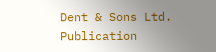Dent & Sons Ltd.
Publication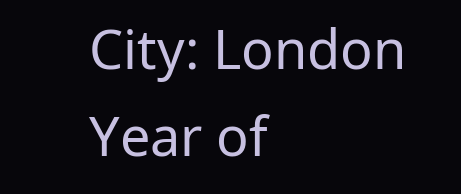City: London
Year of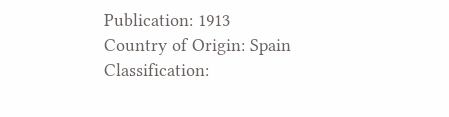Publication: 1913
Country of Origin: Spain
Classification: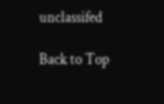unclassifed

Back to Top